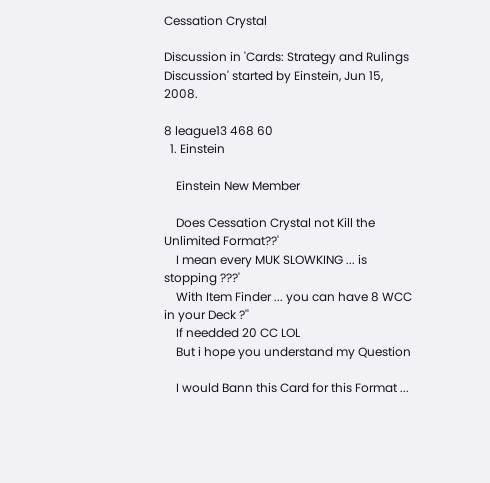Cessation Crystal

Discussion in 'Cards: Strategy and Rulings Discussion' started by Einstein, Jun 15, 2008.

8 league13 468 60
  1. Einstein

    Einstein New Member

    Does Cessation Crystal not Kill the Unlimited Format??'
    I mean every MUK SLOWKING ... is stopping ???'
    With Item Finder ... you can have 8 WCC in your Deck ?''
    If needded 20 CC LOL
    But i hope you understand my Question

    I would Bann this Card for this Format ...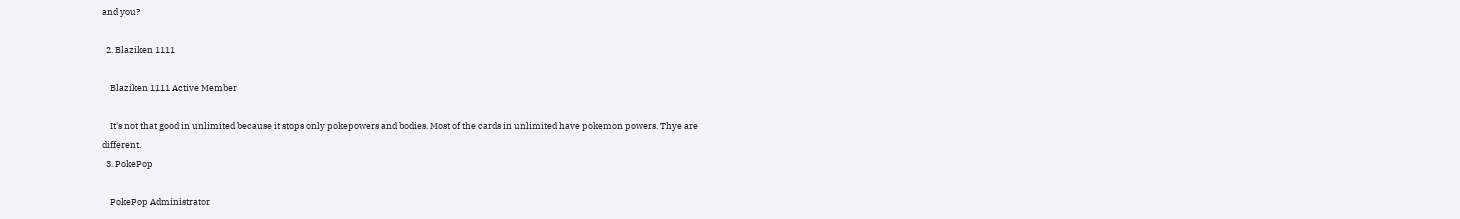and you?

  2. Blaziken 1111

    Blaziken 1111 Active Member

    It's not that good in unlimited because it stops only pokepowers and bodies. Most of the cards in unlimited have pokemon powers. Thye are different.
  3. PokePop

    PokePop Administrator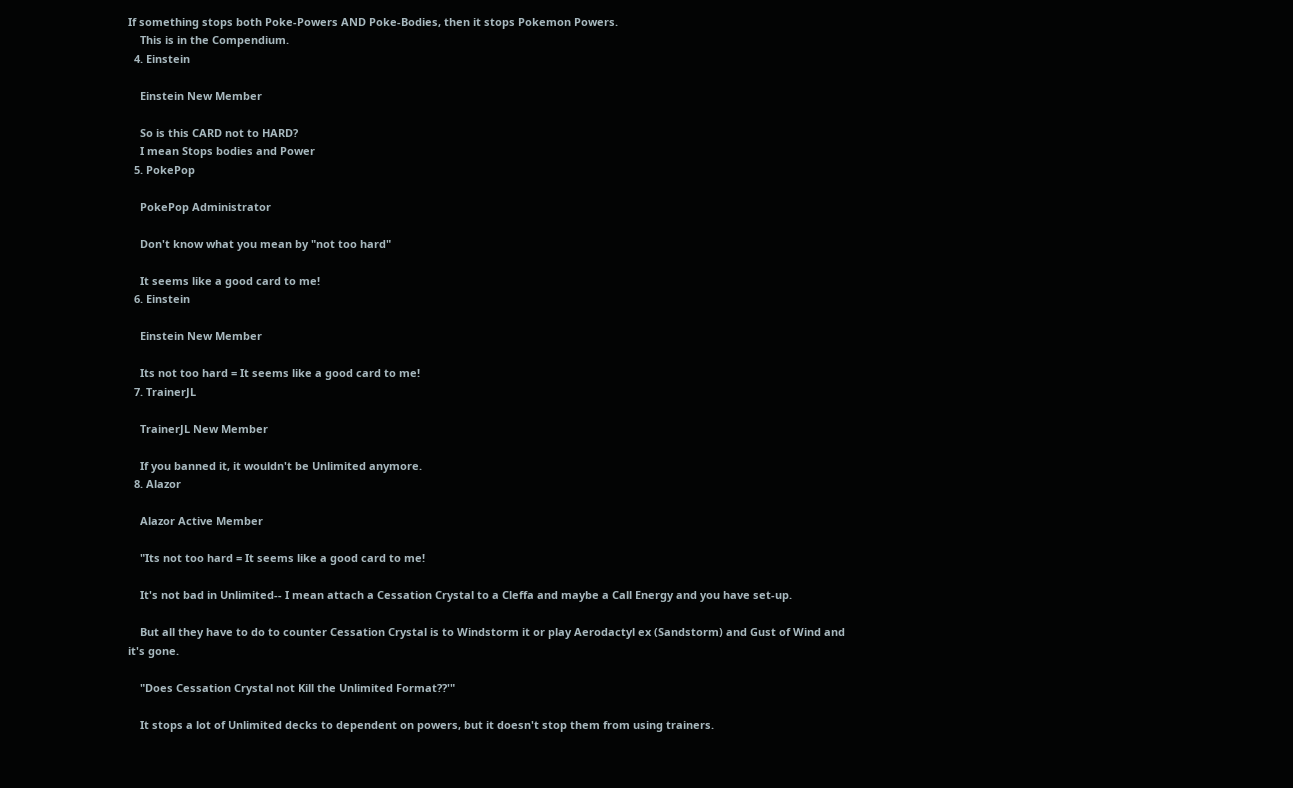If something stops both Poke-Powers AND Poke-Bodies, then it stops Pokemon Powers.
    This is in the Compendium.
  4. Einstein

    Einstein New Member

    So is this CARD not to HARD?
    I mean Stops bodies and Power
  5. PokePop

    PokePop Administrator

    Don't know what you mean by "not too hard"

    It seems like a good card to me!
  6. Einstein

    Einstein New Member

    Its not too hard = It seems like a good card to me!
  7. TrainerJL

    TrainerJL New Member

    If you banned it, it wouldn't be Unlimited anymore.
  8. Alazor

    Alazor Active Member

    "Its not too hard = It seems like a good card to me!

    It's not bad in Unlimited-- I mean attach a Cessation Crystal to a Cleffa and maybe a Call Energy and you have set-up.

    But all they have to do to counter Cessation Crystal is to Windstorm it or play Aerodactyl ex (Sandstorm) and Gust of Wind and it's gone.

    "Does Cessation Crystal not Kill the Unlimited Format??'"

    It stops a lot of Unlimited decks to dependent on powers, but it doesn't stop them from using trainers.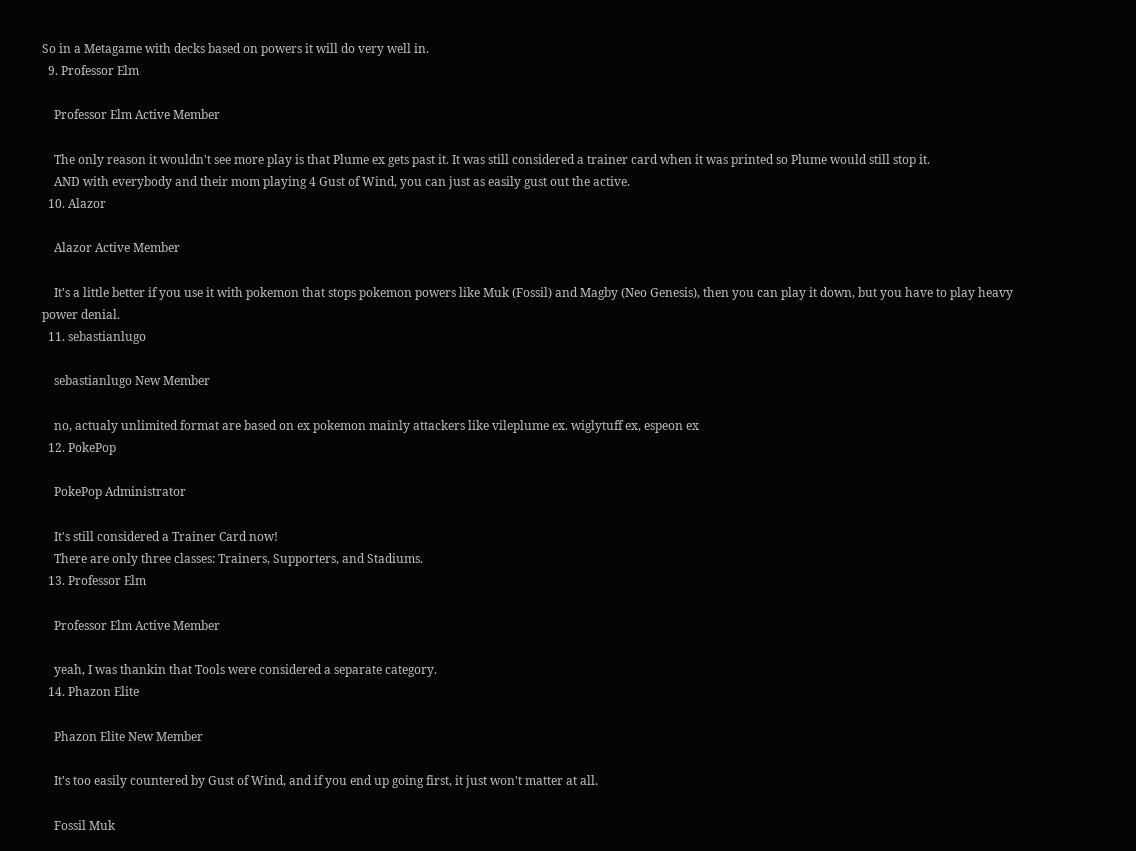So in a Metagame with decks based on powers it will do very well in.
  9. Professor Elm

    Professor Elm Active Member

    The only reason it wouldn't see more play is that Plume ex gets past it. It was still considered a trainer card when it was printed so Plume would still stop it.
    AND with everybody and their mom playing 4 Gust of Wind, you can just as easily gust out the active.
  10. Alazor

    Alazor Active Member

    It's a little better if you use it with pokemon that stops pokemon powers like Muk (Fossil) and Magby (Neo Genesis), then you can play it down, but you have to play heavy power denial.
  11. sebastianlugo

    sebastianlugo New Member

    no, actualy unlimited format are based on ex pokemon mainly attackers like vileplume ex. wiglytuff ex, espeon ex
  12. PokePop

    PokePop Administrator

    It's still considered a Trainer Card now!
    There are only three classes: Trainers, Supporters, and Stadiums.
  13. Professor Elm

    Professor Elm Active Member

    yeah, I was thankin that Tools were considered a separate category.
  14. Phazon Elite

    Phazon Elite New Member

    It's too easily countered by Gust of Wind, and if you end up going first, it just won't matter at all.

    Fossil Muk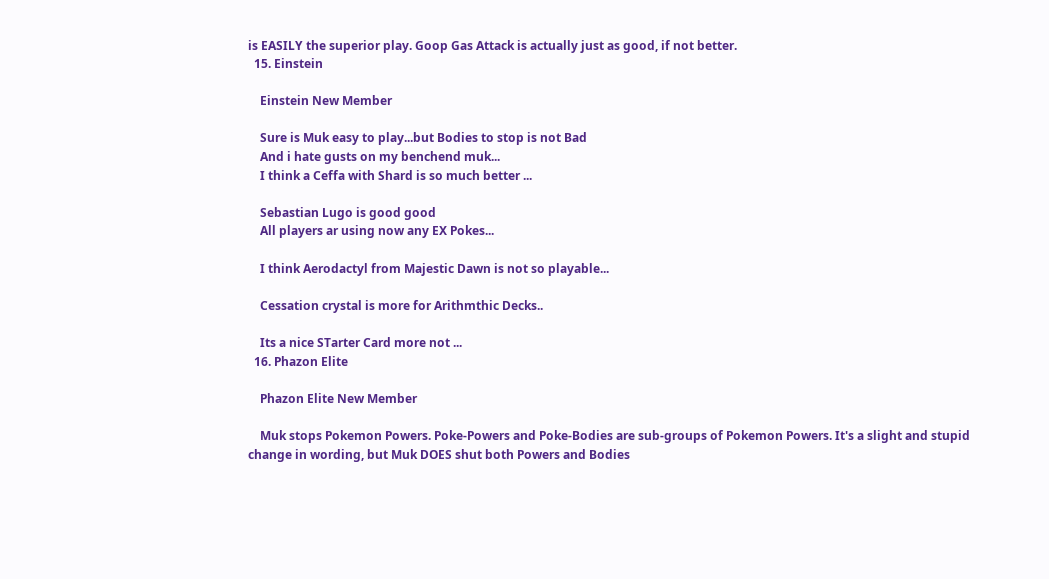is EASILY the superior play. Goop Gas Attack is actually just as good, if not better.
  15. Einstein

    Einstein New Member

    Sure is Muk easy to play...but Bodies to stop is not Bad
    And i hate gusts on my benchend muk...
    I think a Ceffa with Shard is so much better ...

    Sebastian Lugo is good good
    All players ar using now any EX Pokes...

    I think Aerodactyl from Majestic Dawn is not so playable...

    Cessation crystal is more for Arithmthic Decks..

    Its a nice STarter Card more not ...
  16. Phazon Elite

    Phazon Elite New Member

    Muk stops Pokemon Powers. Poke-Powers and Poke-Bodies are sub-groups of Pokemon Powers. It's a slight and stupid change in wording, but Muk DOES shut both Powers and Bodies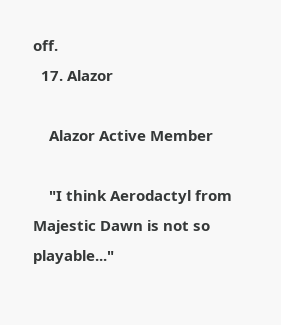off.
  17. Alazor

    Alazor Active Member

    "I think Aerodactyl from Majestic Dawn is not so playable..."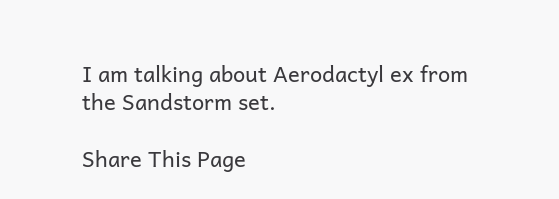I am talking about Aerodactyl ex from the Sandstorm set.

Share This Page